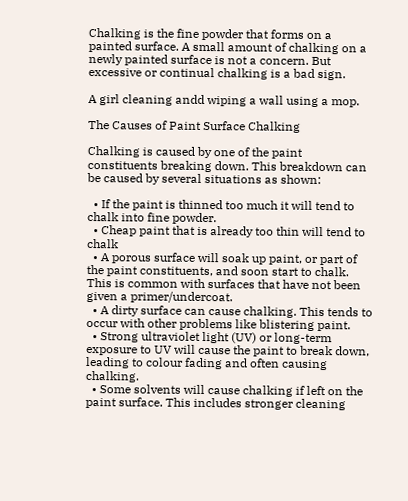Chalking is the fine powder that forms on a painted surface. A small amount of chalking on a newly painted surface is not a concern. But excessive or continual chalking is a bad sign.

A girl cleaning andd wiping a wall using a mop.

The Causes of Paint Surface Chalking

Chalking is caused by one of the paint constituents breaking down. This breakdown can be caused by several situations as shown:

  • If the paint is thinned too much it will tend to chalk into fine powder.
  • Cheap paint that is already too thin will tend to chalk
  • A porous surface will soak up paint, or part of the paint constituents, and soon start to chalk. This is common with surfaces that have not been given a primer/undercoat.
  • A dirty surface can cause chalking. This tends to occur with other problems like blistering paint.
  • Strong ultraviolet light (UV) or long-term exposure to UV will cause the paint to break down, leading to colour fading and often causing chalking.
  • Some solvents will cause chalking if left on the paint surface. This includes stronger cleaning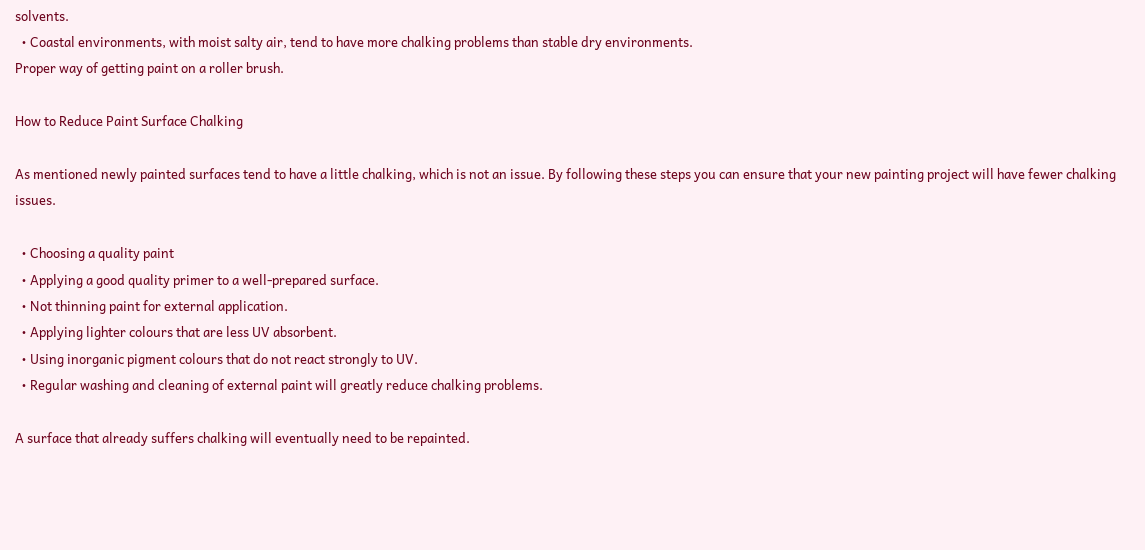solvents.
  • Coastal environments, with moist salty air, tend to have more chalking problems than stable dry environments.
Proper way of getting paint on a roller brush.

How to Reduce Paint Surface Chalking

As mentioned newly painted surfaces tend to have a little chalking, which is not an issue. By following these steps you can ensure that your new painting project will have fewer chalking issues.

  • Choosing a quality paint
  • Applying a good quality primer to a well-prepared surface.
  • Not thinning paint for external application.
  • Applying lighter colours that are less UV absorbent.
  • Using inorganic pigment colours that do not react strongly to UV.
  • Regular washing and cleaning of external paint will greatly reduce chalking problems.

A surface that already suffers chalking will eventually need to be repainted.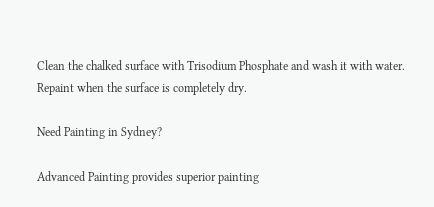Clean the chalked surface with Trisodium Phosphate and wash it with water. Repaint when the surface is completely dry.

Need Painting in Sydney?

Advanced Painting provides superior painting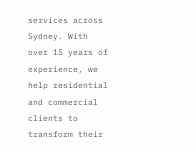services across Sydney. With over 15 years of experience, we help residential and commercial clients to transform their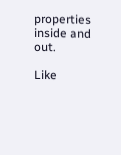properties inside and out.

Like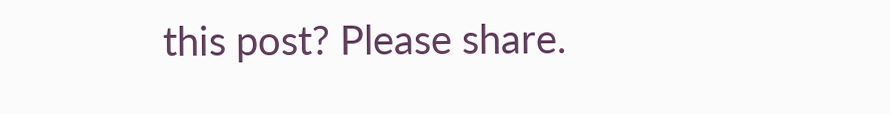this post? Please share.